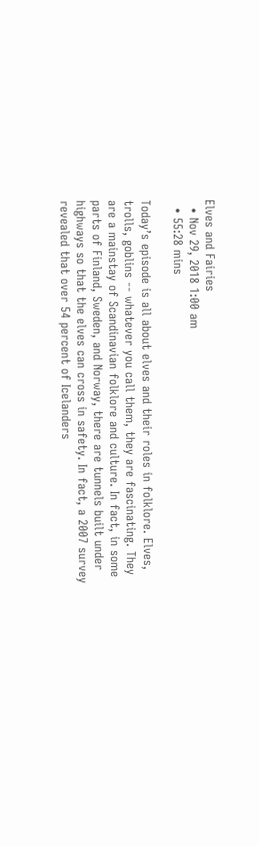Elves and Fairies
  • Nov 29, 2018 1:00 am
  • 55:28 mins

Today’s episode is all about elves and their roles in folklore. Elves, trolls, goblins -- whatever you call them, they are fascinating. They are a mainstay of Scandinavian folklore and culture. In fact, in some parts of Finland, Sweden, and Norway, there are tunnels built under highways so that the elves can cross in safety. In fact, a 2007 survey revealed that over 54 percent of Icelanders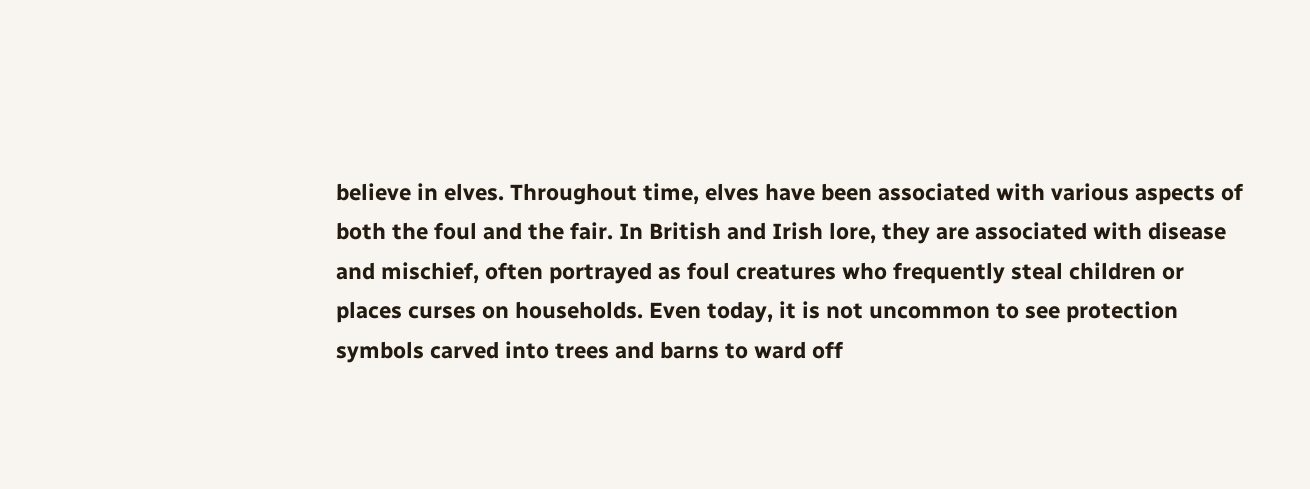believe in elves. Throughout time, elves have been associated with various aspects of both the foul and the fair. In British and Irish lore, they are associated with disease and mischief, often portrayed as foul creatures who frequently steal children or places curses on households. Even today, it is not uncommon to see protection symbols carved into trees and barns to ward off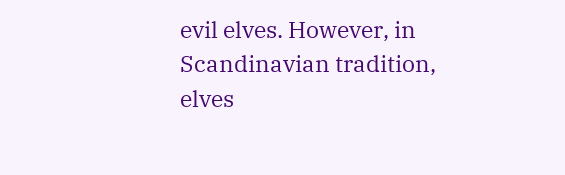evil elves. However, in Scandinavian tradition, elves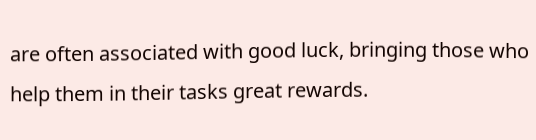are often associated with good luck, bringing those who help them in their tasks great rewards.